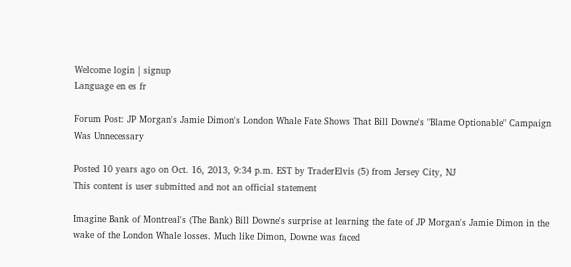Welcome login | signup
Language en es fr

Forum Post: JP Morgan's Jamie Dimon's London Whale Fate Shows That Bill Downe's "Blame Optionable" Campaign Was Unnecessary

Posted 10 years ago on Oct. 16, 2013, 9:34 p.m. EST by TraderElvis (5) from Jersey City, NJ
This content is user submitted and not an official statement

Imagine Bank of Montreal's (The Bank) Bill Downe's surprise at learning the fate of JP Morgan's Jamie Dimon in the wake of the London Whale losses. Much like Dimon, Downe was faced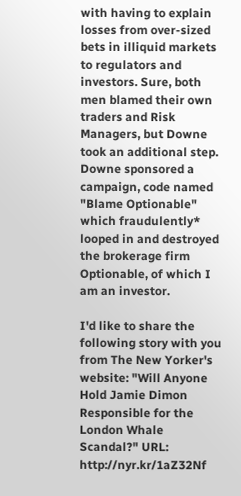with having to explain losses from over-sized bets in illiquid markets to regulators and investors. Sure, both men blamed their own traders and Risk Managers, but Downe took an additional step. Downe sponsored a campaign, code named "Blame Optionable" which fraudulently* looped in and destroyed the brokerage firm Optionable, of which I am an investor.

I'd like to share the following story with you from The New Yorker's website: "Will Anyone Hold Jamie Dimon Responsible for the London Whale Scandal?" URL: http://nyr.kr/1aZ32Nf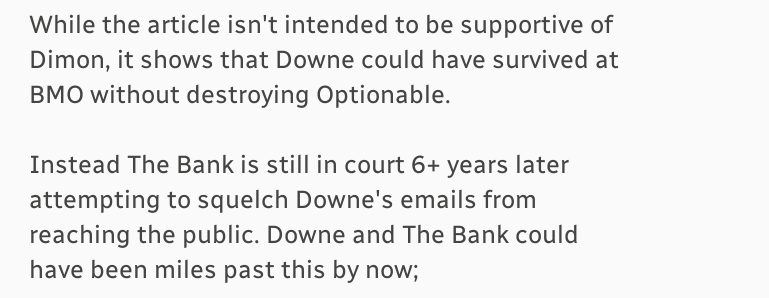While the article isn't intended to be supportive of Dimon, it shows that Downe could have survived at BMO without destroying Optionable.

Instead The Bank is still in court 6+ years later attempting to squelch Downe's emails from reaching the public. Downe and The Bank could have been miles past this by now;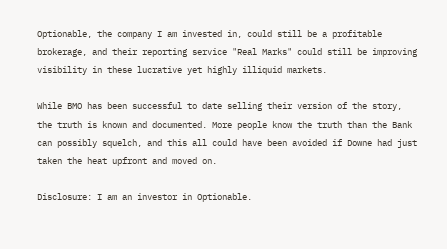Optionable, the company I am invested in, could still be a profitable brokerage, and their reporting service "Real Marks" could still be improving visibility in these lucrative yet highly illiquid markets.

While BMO has been successful to date selling their version of the story, the truth is known and documented. More people know the truth than the Bank can possibly squelch, and this all could have been avoided if Downe had just taken the heat upfront and moved on.

Disclosure: I am an investor in Optionable.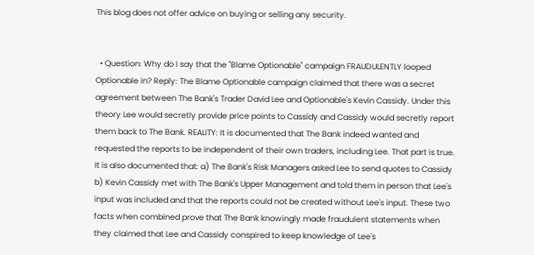This blog does not offer advice on buying or selling any security.


  • Question: Why do I say that the "Blame Optionable" campaign FRAUDULENTLY looped Optionable in? Reply: The Blame Optionable campaign claimed that there was a secret agreement between The Bank's Trader David Lee and Optionable's Kevin Cassidy. Under this theory Lee would secretly provide price points to Cassidy and Cassidy would secretly report them back to The Bank. REALITY: It is documented that The Bank indeed wanted and requested the reports to be independent of their own traders, including Lee. That part is true. It is also documented that: a) The Bank's Risk Managers asked Lee to send quotes to Cassidy b) Kevin Cassidy met with The Bank's Upper Management and told them in person that Lee's input was included and that the reports could not be created without Lee's input. These two facts when combined prove that The Bank knowingly made fraudulent statements when they claimed that Lee and Cassidy conspired to keep knowledge of Lee's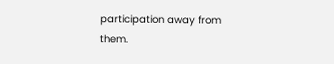participation away from them.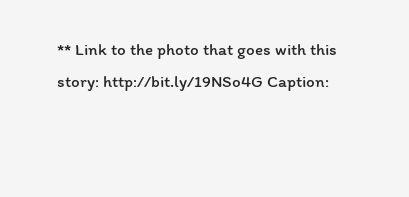** Link to the photo that goes with this story: http://bit.ly/19NSo4G Caption: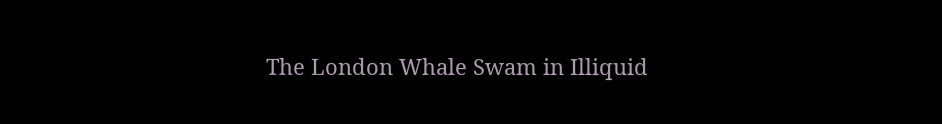The London Whale Swam in Illiquid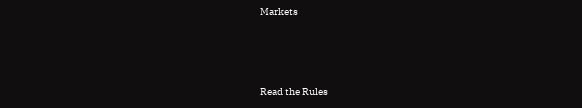Markets



Read the Rules